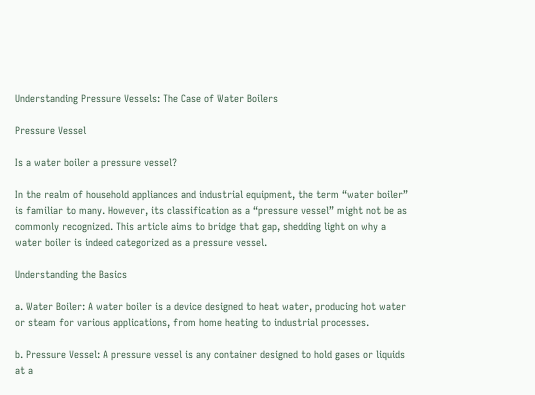Understanding Pressure Vessels: The Case of Water Boilers

Pressure Vessel

Is a water boiler a pressure vessel?

In the realm of household appliances and industrial equipment, the term “water boiler” is familiar to many. However, its classification as a “pressure vessel” might not be as commonly recognized. This article aims to bridge that gap, shedding light on why a water boiler is indeed categorized as a pressure vessel.

Understanding the Basics

a. Water Boiler: A water boiler is a device designed to heat water, producing hot water or steam for various applications, from home heating to industrial processes.

b. Pressure Vessel: A pressure vessel is any container designed to hold gases or liquids at a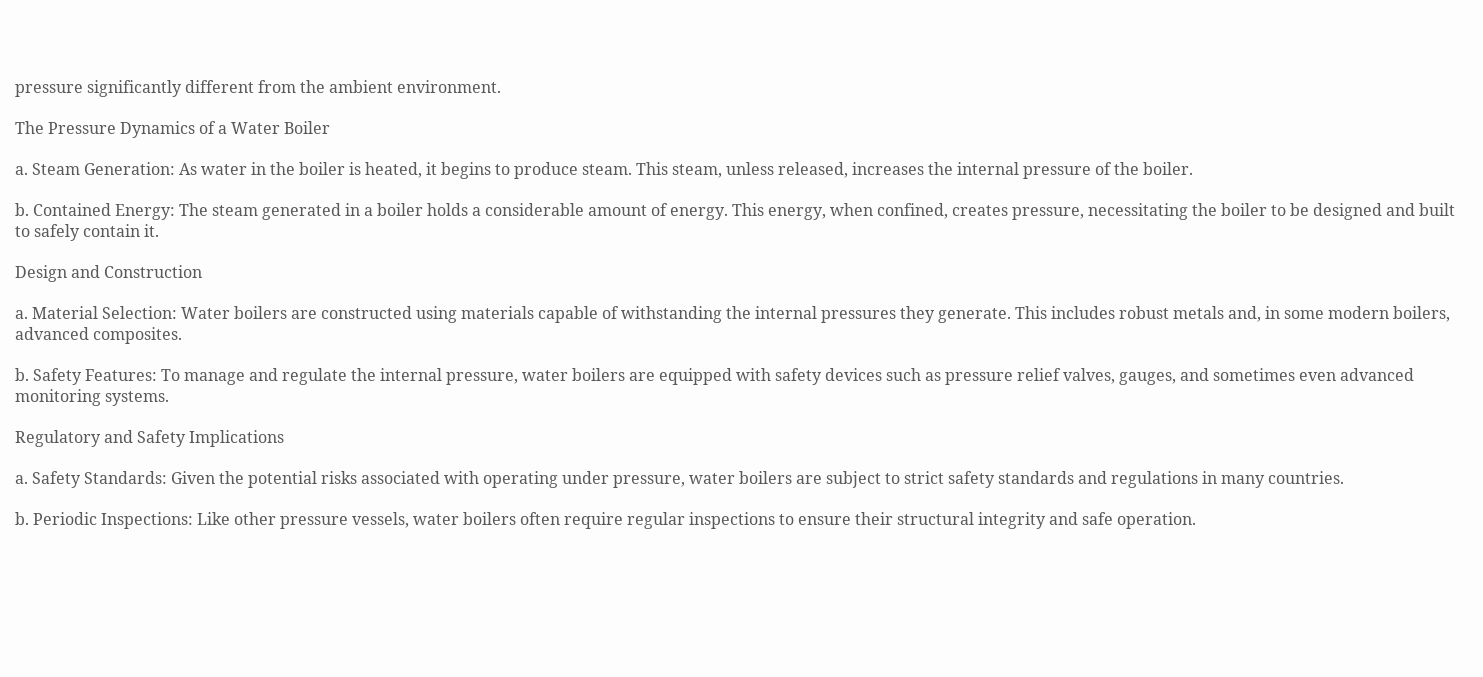pressure significantly different from the ambient environment.

The Pressure Dynamics of a Water Boiler

a. Steam Generation: As water in the boiler is heated, it begins to produce steam. This steam, unless released, increases the internal pressure of the boiler.

b. Contained Energy: The steam generated in a boiler holds a considerable amount of energy. This energy, when confined, creates pressure, necessitating the boiler to be designed and built to safely contain it.

Design and Construction

a. Material Selection: Water boilers are constructed using materials capable of withstanding the internal pressures they generate. This includes robust metals and, in some modern boilers, advanced composites.

b. Safety Features: To manage and regulate the internal pressure, water boilers are equipped with safety devices such as pressure relief valves, gauges, and sometimes even advanced monitoring systems.

Regulatory and Safety Implications

a. Safety Standards: Given the potential risks associated with operating under pressure, water boilers are subject to strict safety standards and regulations in many countries.

b. Periodic Inspections: Like other pressure vessels, water boilers often require regular inspections to ensure their structural integrity and safe operation.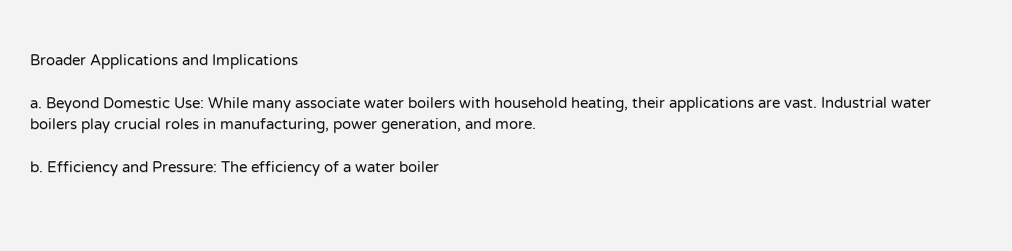Broader Applications and Implications

a. Beyond Domestic Use: While many associate water boilers with household heating, their applications are vast. Industrial water boilers play crucial roles in manufacturing, power generation, and more.

b. Efficiency and Pressure: The efficiency of a water boiler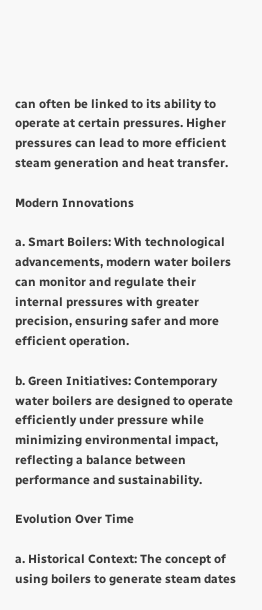can often be linked to its ability to operate at certain pressures. Higher pressures can lead to more efficient steam generation and heat transfer.

Modern Innovations

a. Smart Boilers: With technological advancements, modern water boilers can monitor and regulate their internal pressures with greater precision, ensuring safer and more efficient operation.

b. Green Initiatives: Contemporary water boilers are designed to operate efficiently under pressure while minimizing environmental impact, reflecting a balance between performance and sustainability.

Evolution Over Time

a. Historical Context: The concept of using boilers to generate steam dates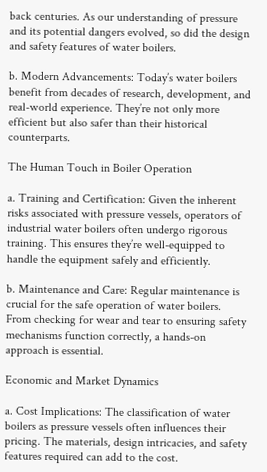back centuries. As our understanding of pressure and its potential dangers evolved, so did the design and safety features of water boilers.

b. Modern Advancements: Today’s water boilers benefit from decades of research, development, and real-world experience. They’re not only more efficient but also safer than their historical counterparts.

The Human Touch in Boiler Operation

a. Training and Certification: Given the inherent risks associated with pressure vessels, operators of industrial water boilers often undergo rigorous training. This ensures they’re well-equipped to handle the equipment safely and efficiently.

b. Maintenance and Care: Regular maintenance is crucial for the safe operation of water boilers. From checking for wear and tear to ensuring safety mechanisms function correctly, a hands-on approach is essential.

Economic and Market Dynamics

a. Cost Implications: The classification of water boilers as pressure vessels often influences their pricing. The materials, design intricacies, and safety features required can add to the cost.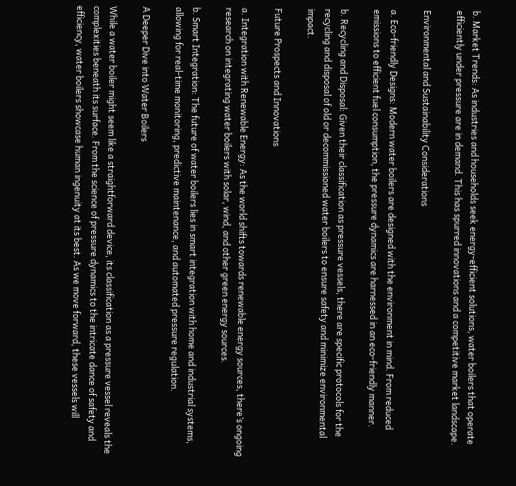b. Market Trends: As industries and households seek energy-efficient solutions, water boilers that operate efficiently under pressure are in demand. This has spurred innovations and a competitive market landscape.

Environmental and Sustainability Considerations

a. Eco-friendly Designs: Modern water boilers are designed with the environment in mind. From reduced emissions to efficient fuel consumption, the pressure dynamics are harnessed in an eco-friendly manner.

b. Recycling and Disposal: Given their classification as pressure vessels, there are specific protocols for the recycling and disposal of old or decommissioned water boilers to ensure safety and minimize environmental impact.

Future Prospects and Innovations

a. Integration with Renewable Energy: As the world shifts towards renewable energy sources, there’s ongoing research on integrating water boilers with solar, wind, and other green energy sources.

b. Smart Integration: The future of water boilers lies in smart integration with home and industrial systems, allowing for real-time monitoring, predictive maintenance, and automated pressure regulation.

A Deeper Dive into Water Boilers

While a water boiler might seem like a straightforward device, its classification as a pressure vessel reveals the complexities beneath its surface. From the science of pressure dynamics to the intricate dance of safety and efficiency, water boilers showcase human ingenuity at its best. As we move forward, these vessels will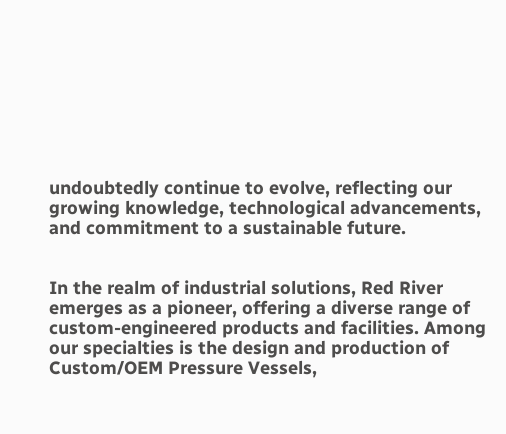undoubtedly continue to evolve, reflecting our growing knowledge, technological advancements, and commitment to a sustainable future.


In the realm of industrial solutions, Red River emerges as a pioneer, offering a diverse range of custom-engineered products and facilities. Among our specialties is the design and production of Custom/OEM Pressure Vessels,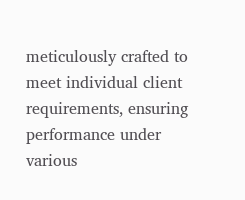meticulously crafted to meet individual client requirements, ensuring performance under various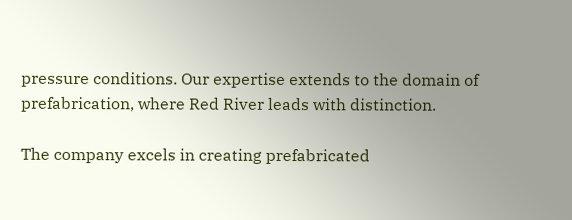pressure conditions. Our expertise extends to the domain of prefabrication, where Red River leads with distinction.

The company excels in creating prefabricated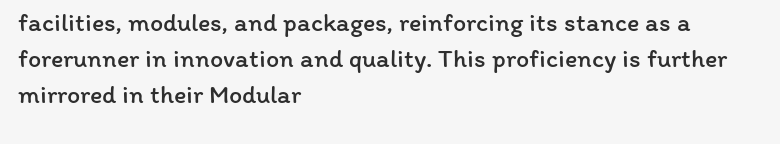facilities, modules, and packages, reinforcing its stance as a forerunner in innovation and quality. This proficiency is further mirrored in their Modular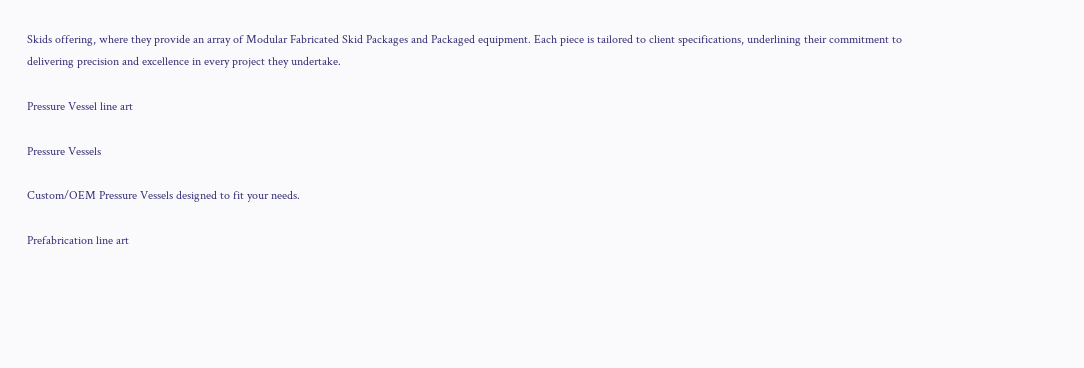Skids offering, where they provide an array of Modular Fabricated Skid Packages and Packaged equipment. Each piece is tailored to client specifications, underlining their commitment to delivering precision and excellence in every project they undertake.

Pressure Vessel line art

Pressure Vessels

Custom/OEM Pressure Vessels designed to fit your needs.

Prefabrication line art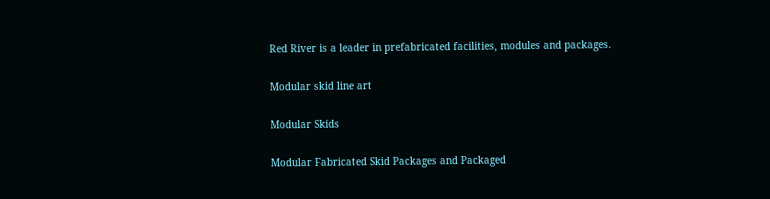Red River is a leader in prefabricated facilities, modules and packages.

Modular skid line art

Modular Skids

Modular Fabricated Skid Packages and Packaged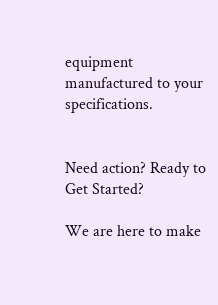equipment manufactured to your specifications.


Need action? Ready to Get Started?

We are here to make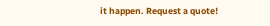it happen. Request a quote!